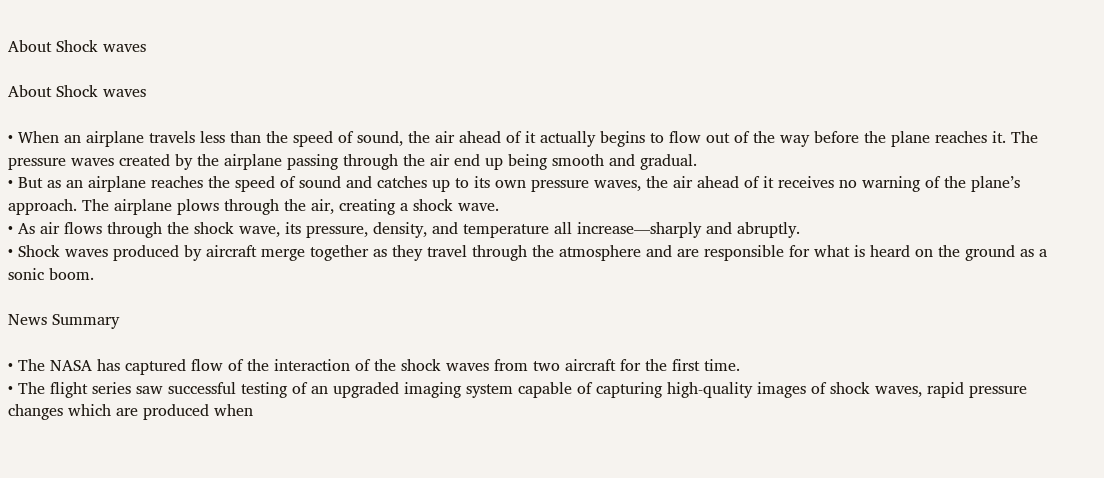About Shock waves

About Shock waves

• When an airplane travels less than the speed of sound, the air ahead of it actually begins to flow out of the way before the plane reaches it. The pressure waves created by the airplane passing through the air end up being smooth and gradual.
• But as an airplane reaches the speed of sound and catches up to its own pressure waves, the air ahead of it receives no warning of the plane’s approach. The airplane plows through the air, creating a shock wave.
• As air flows through the shock wave, its pressure, density, and temperature all increase—sharply and abruptly.
• Shock waves produced by aircraft merge together as they travel through the atmosphere and are responsible for what is heard on the ground as a sonic boom.

News Summary

• The NASA has captured flow of the interaction of the shock waves from two aircraft for the first time.
• The flight series saw successful testing of an upgraded imaging system capable of capturing high-quality images of shock waves, rapid pressure changes which are produced when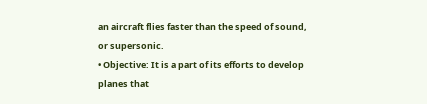an aircraft flies faster than the speed of sound, or supersonic.
• Objective: It is a part of its efforts to develop planes that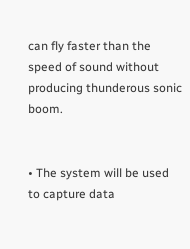can fly faster than the speed of sound without producing thunderous sonic boom.


• The system will be used to capture data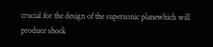crucial for the design of the supersonic planewhich will produce shock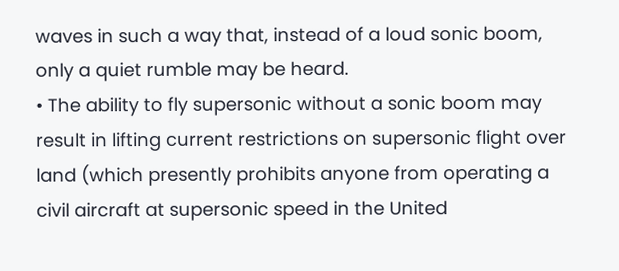waves in such a way that, instead of a loud sonic boom, only a quiet rumble may be heard.
• The ability to fly supersonic without a sonic boom may result in lifting current restrictions on supersonic flight over land (which presently prohibits anyone from operating a civil aircraft at supersonic speed in the United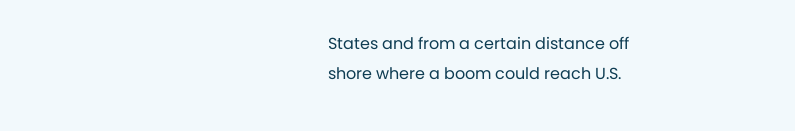States and from a certain distance off shore where a boom could reach U.S.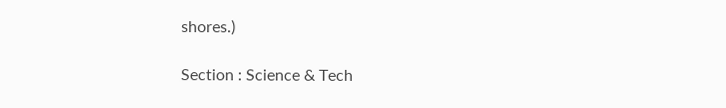shores.)

Section : Science & Tech